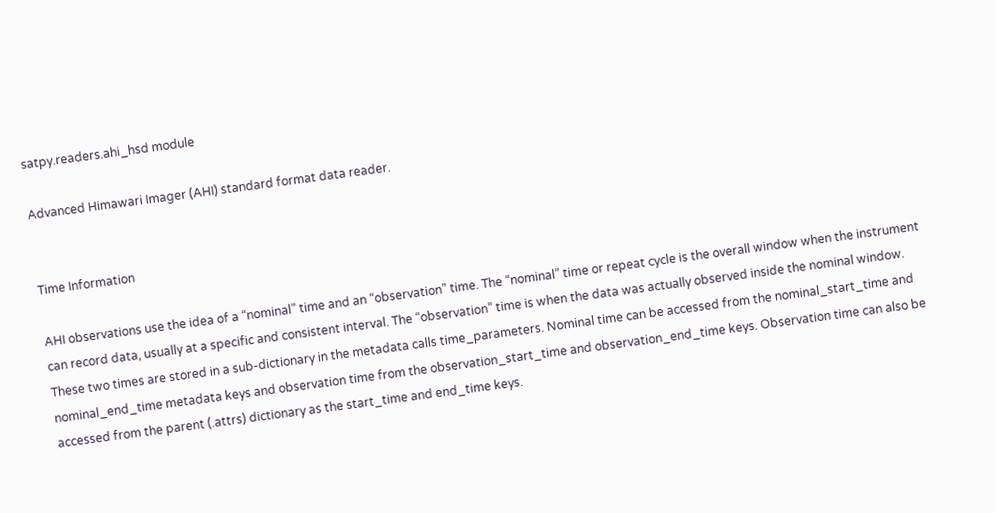satpy.readers.ahi_hsd module

Advanced Himawari Imager (AHI) standard format data reader.


Time Information

AHI observations use the idea of a “nominal” time and an “observation” time. The “nominal” time or repeat cycle is the overall window when the instrument can record data, usually at a specific and consistent interval. The “observation” time is when the data was actually observed inside the nominal window. These two times are stored in a sub-dictionary in the metadata calls time_parameters. Nominal time can be accessed from the nominal_start_time and nominal_end_time metadata keys and observation time from the observation_start_time and observation_end_time keys. Observation time can also be accessed from the parent (.attrs) dictionary as the start_time and end_time keys.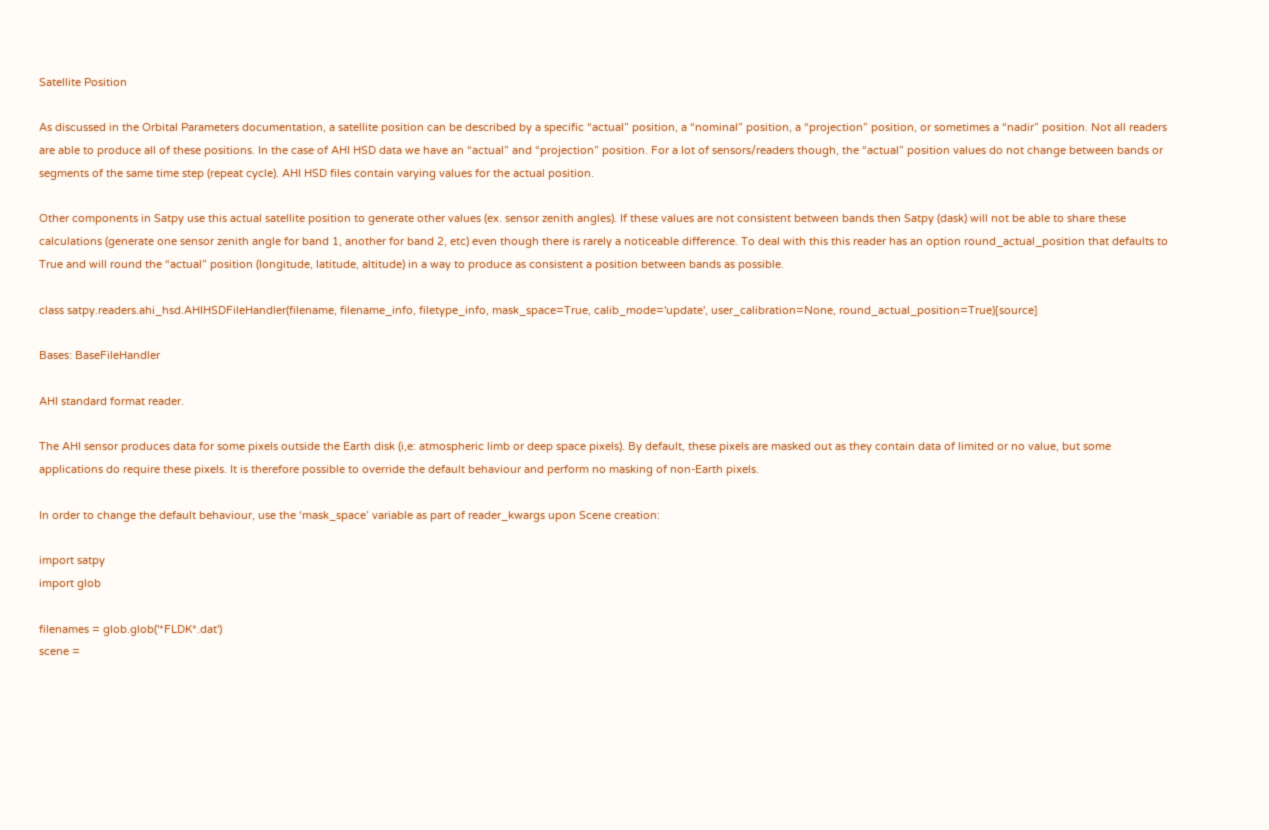Satellite Position

As discussed in the Orbital Parameters documentation, a satellite position can be described by a specific “actual” position, a “nominal” position, a “projection” position, or sometimes a “nadir” position. Not all readers are able to produce all of these positions. In the case of AHI HSD data we have an “actual” and “projection” position. For a lot of sensors/readers though, the “actual” position values do not change between bands or segments of the same time step (repeat cycle). AHI HSD files contain varying values for the actual position.

Other components in Satpy use this actual satellite position to generate other values (ex. sensor zenith angles). If these values are not consistent between bands then Satpy (dask) will not be able to share these calculations (generate one sensor zenith angle for band 1, another for band 2, etc) even though there is rarely a noticeable difference. To deal with this this reader has an option round_actual_position that defaults to True and will round the “actual” position (longitude, latitude, altitude) in a way to produce as consistent a position between bands as possible.

class satpy.readers.ahi_hsd.AHIHSDFileHandler(filename, filename_info, filetype_info, mask_space=True, calib_mode='update', user_calibration=None, round_actual_position=True)[source]

Bases: BaseFileHandler

AHI standard format reader.

The AHI sensor produces data for some pixels outside the Earth disk (i,e: atmospheric limb or deep space pixels). By default, these pixels are masked out as they contain data of limited or no value, but some applications do require these pixels. It is therefore possible to override the default behaviour and perform no masking of non-Earth pixels.

In order to change the default behaviour, use the ‘mask_space’ variable as part of reader_kwargs upon Scene creation:

import satpy
import glob

filenames = glob.glob('*FLDK*.dat')
scene =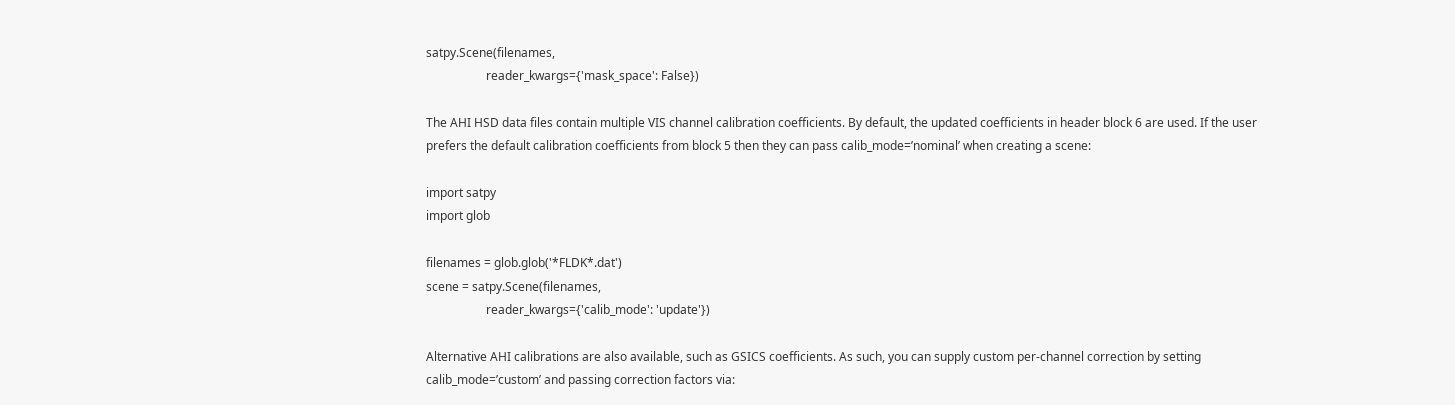satpy.Scene(filenames,
                    reader_kwargs={'mask_space': False})

The AHI HSD data files contain multiple VIS channel calibration coefficients. By default, the updated coefficients in header block 6 are used. If the user prefers the default calibration coefficients from block 5 then they can pass calib_mode=’nominal’ when creating a scene:

import satpy
import glob

filenames = glob.glob('*FLDK*.dat')
scene = satpy.Scene(filenames,
                    reader_kwargs={'calib_mode': 'update'})

Alternative AHI calibrations are also available, such as GSICS coefficients. As such, you can supply custom per-channel correction by setting calib_mode=’custom’ and passing correction factors via: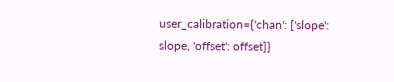user_calibration={'chan': ['slope': slope, 'offset': offset]}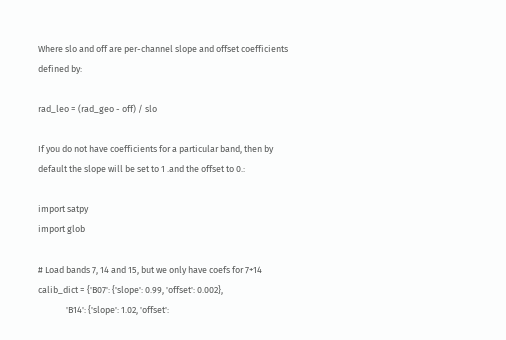Where slo and off are per-channel slope and offset coefficients defined by:

rad_leo = (rad_geo - off) / slo

If you do not have coefficients for a particular band, then by default the slope will be set to 1 .and the offset to 0.:

import satpy
import glob

# Load bands 7, 14 and 15, but we only have coefs for 7+14
calib_dict = {'B07': {'slope': 0.99, 'offset': 0.002},
              'B14': {'slope': 1.02, 'offset':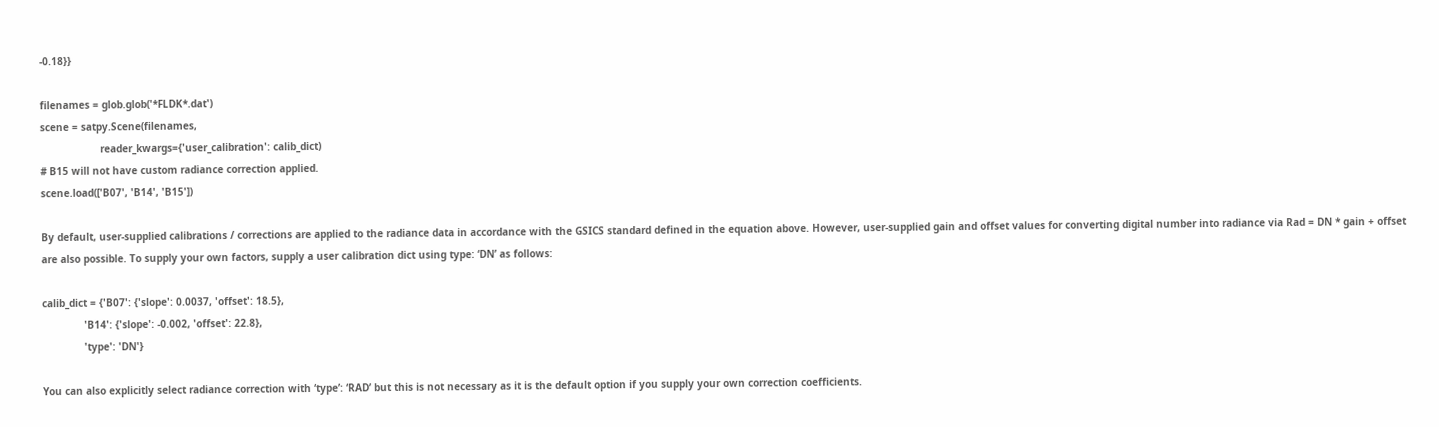-0.18}}

filenames = glob.glob('*FLDK*.dat')
scene = satpy.Scene(filenames,
                    reader_kwargs={'user_calibration': calib_dict)
# B15 will not have custom radiance correction applied.
scene.load(['B07', 'B14', 'B15'])

By default, user-supplied calibrations / corrections are applied to the radiance data in accordance with the GSICS standard defined in the equation above. However, user-supplied gain and offset values for converting digital number into radiance via Rad = DN * gain + offset are also possible. To supply your own factors, supply a user calibration dict using type: ‘DN’ as follows:

calib_dict = {'B07': {'slope': 0.0037, 'offset': 18.5},
              'B14': {'slope': -0.002, 'offset': 22.8},
              'type': 'DN'}

You can also explicitly select radiance correction with ‘type’: ‘RAD’ but this is not necessary as it is the default option if you supply your own correction coefficients.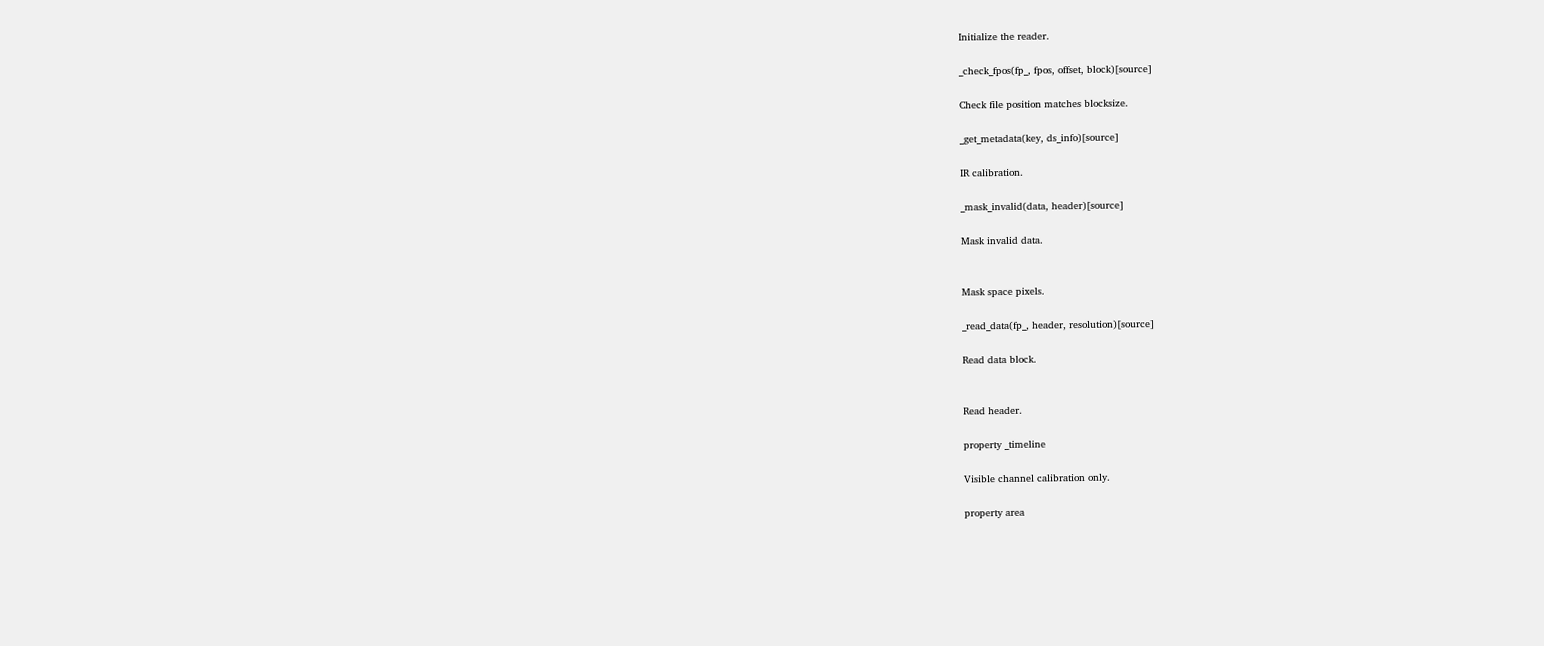Initialize the reader.

_check_fpos(fp_, fpos, offset, block)[source]

Check file position matches blocksize.

_get_metadata(key, ds_info)[source]

IR calibration.

_mask_invalid(data, header)[source]

Mask invalid data.


Mask space pixels.

_read_data(fp_, header, resolution)[source]

Read data block.


Read header.

property _timeline

Visible channel calibration only.

property area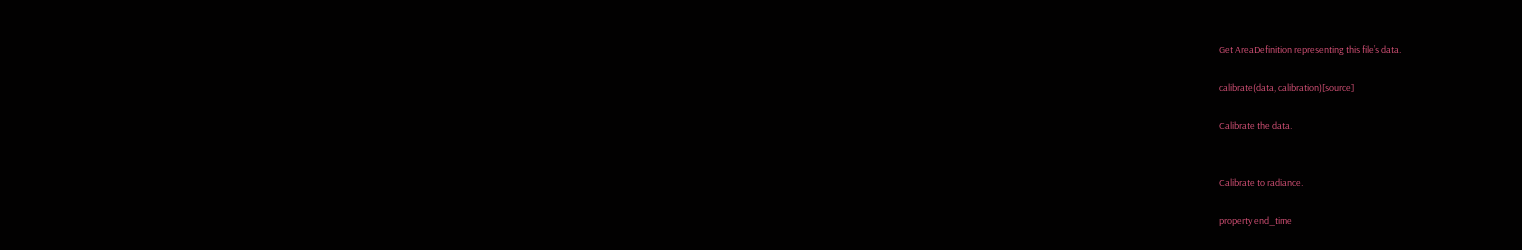Get AreaDefinition representing this file’s data.

calibrate(data, calibration)[source]

Calibrate the data.


Calibrate to radiance.

property end_time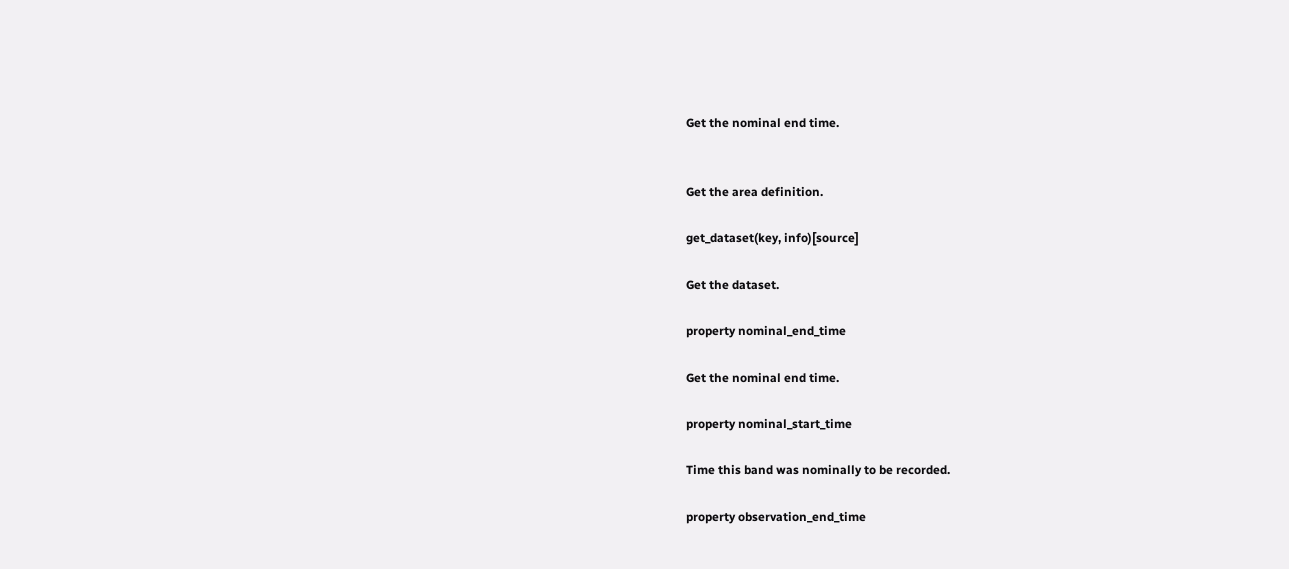Get the nominal end time.


Get the area definition.

get_dataset(key, info)[source]

Get the dataset.

property nominal_end_time

Get the nominal end time.

property nominal_start_time

Time this band was nominally to be recorded.

property observation_end_time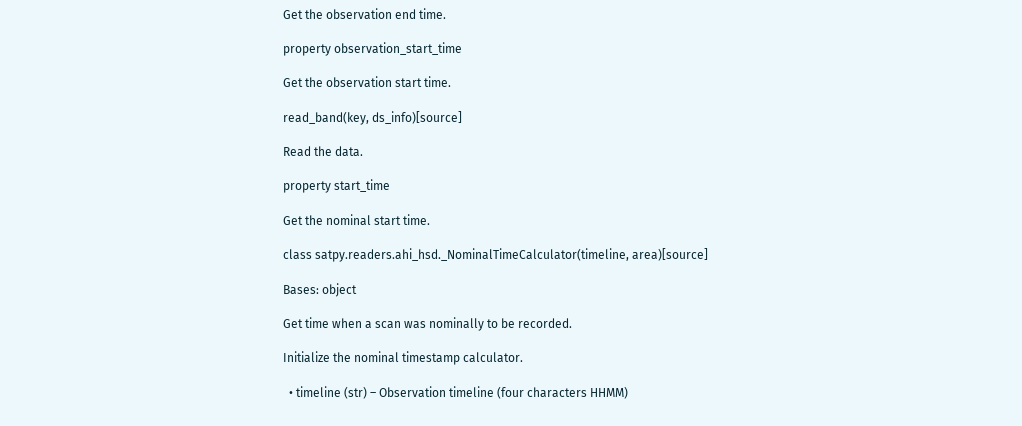Get the observation end time.

property observation_start_time

Get the observation start time.

read_band(key, ds_info)[source]

Read the data.

property start_time

Get the nominal start time.

class satpy.readers.ahi_hsd._NominalTimeCalculator(timeline, area)[source]

Bases: object

Get time when a scan was nominally to be recorded.

Initialize the nominal timestamp calculator.

  • timeline (str) – Observation timeline (four characters HHMM)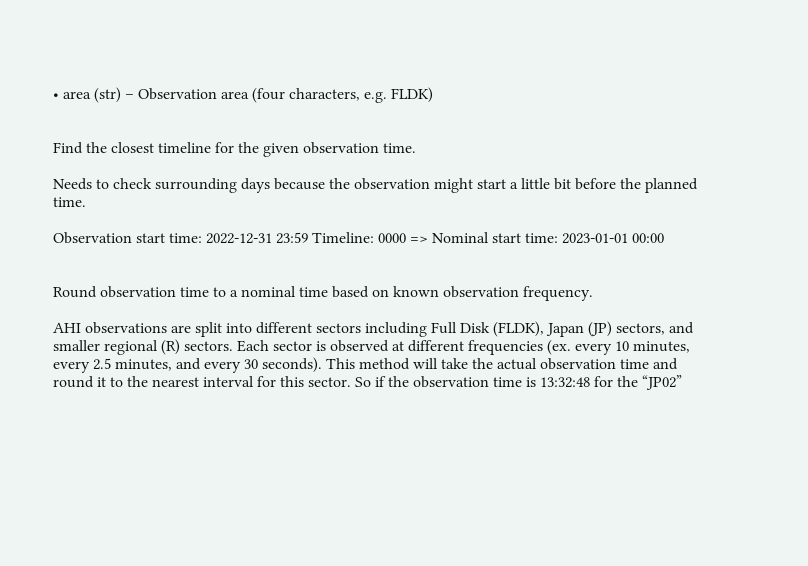• area (str) – Observation area (four characters, e.g. FLDK)


Find the closest timeline for the given observation time.

Needs to check surrounding days because the observation might start a little bit before the planned time.

Observation start time: 2022-12-31 23:59 Timeline: 0000 => Nominal start time: 2023-01-01 00:00


Round observation time to a nominal time based on known observation frequency.

AHI observations are split into different sectors including Full Disk (FLDK), Japan (JP) sectors, and smaller regional (R) sectors. Each sector is observed at different frequencies (ex. every 10 minutes, every 2.5 minutes, and every 30 seconds). This method will take the actual observation time and round it to the nearest interval for this sector. So if the observation time is 13:32:48 for the “JP02”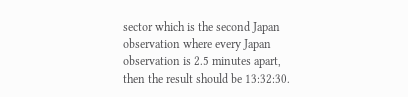sector which is the second Japan observation where every Japan observation is 2.5 minutes apart, then the result should be 13:32:30.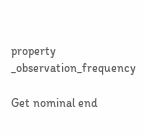property _observation_frequency

Get nominal end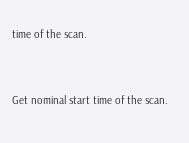time of the scan.


Get nominal start time of the scan.